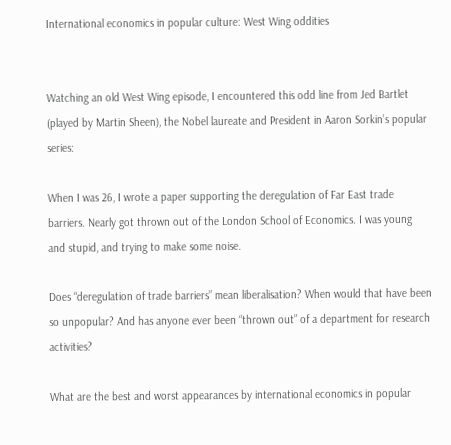International economics in popular culture: West Wing oddities


Watching an old West Wing episode, I encountered this odd line from Jed Bartlet (played by Martin Sheen), the Nobel laureate and President in Aaron Sorkin’s popular series:

When I was 26, I wrote a paper supporting the deregulation of Far East trade barriers. Nearly got thrown out of the London School of Economics. I was young and stupid, and trying to make some noise.

Does “deregulation of trade barriers” mean liberalisation? When would that have been so unpopular? And has anyone ever been “thrown out” of a department for research activities?

What are the best and worst appearances by international economics in popular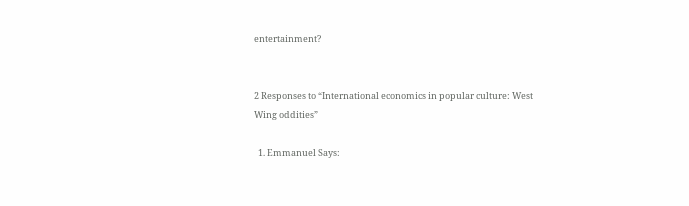entertainment?


2 Responses to “International economics in popular culture: West Wing oddities”

  1. Emmanuel Says: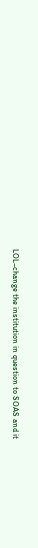LOL–change the institution in question to SOAS and it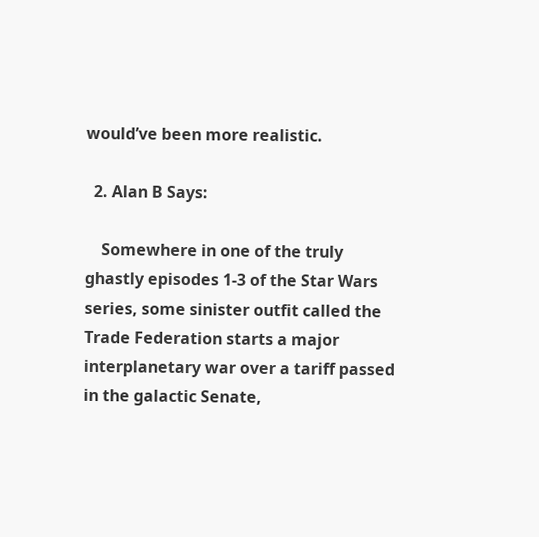would’ve been more realistic.

  2. Alan B Says:

    Somewhere in one of the truly ghastly episodes 1-3 of the Star Wars series, some sinister outfit called the Trade Federation starts a major interplanetary war over a tariff passed in the galactic Senate,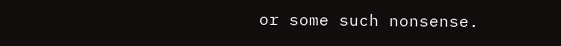or some such nonsense.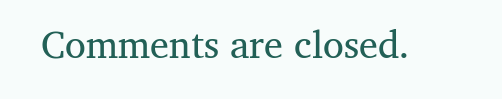Comments are closed.